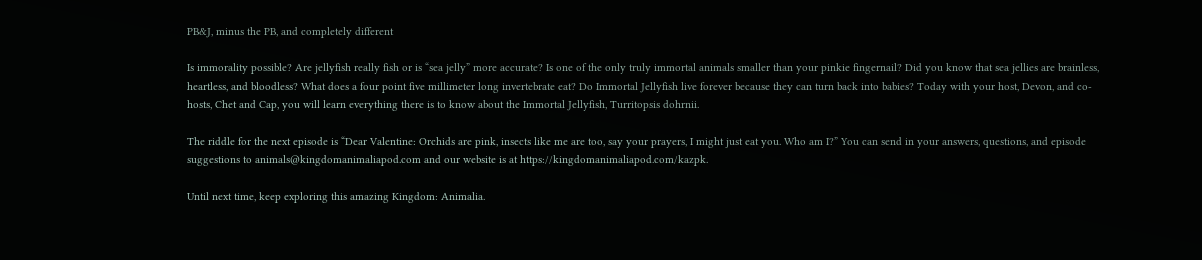PB&J, minus the PB, and completely different

Is immorality possible? Are jellyfish really fish or is “sea jelly” more accurate? Is one of the only truly immortal animals smaller than your pinkie fingernail? Did you know that sea jellies are brainless, heartless, and bloodless? What does a four point five millimeter long invertebrate eat? Do Immortal Jellyfish live forever because they can turn back into babies? Today with your host, Devon, and co-hosts, Chet and Cap, you will learn everything there is to know about the Immortal Jellyfish, Turritopsis dohrnii.

The riddle for the next episode is “Dear Valentine: Orchids are pink, insects like me are too, say your prayers, I might just eat you. Who am I?” You can send in your answers, questions, and episode suggestions to animals@kingdomanimaliapod.com and our website is at https://kingdomanimaliapod.com/kazpk.

Until next time, keep exploring this amazing Kingdom: Animalia.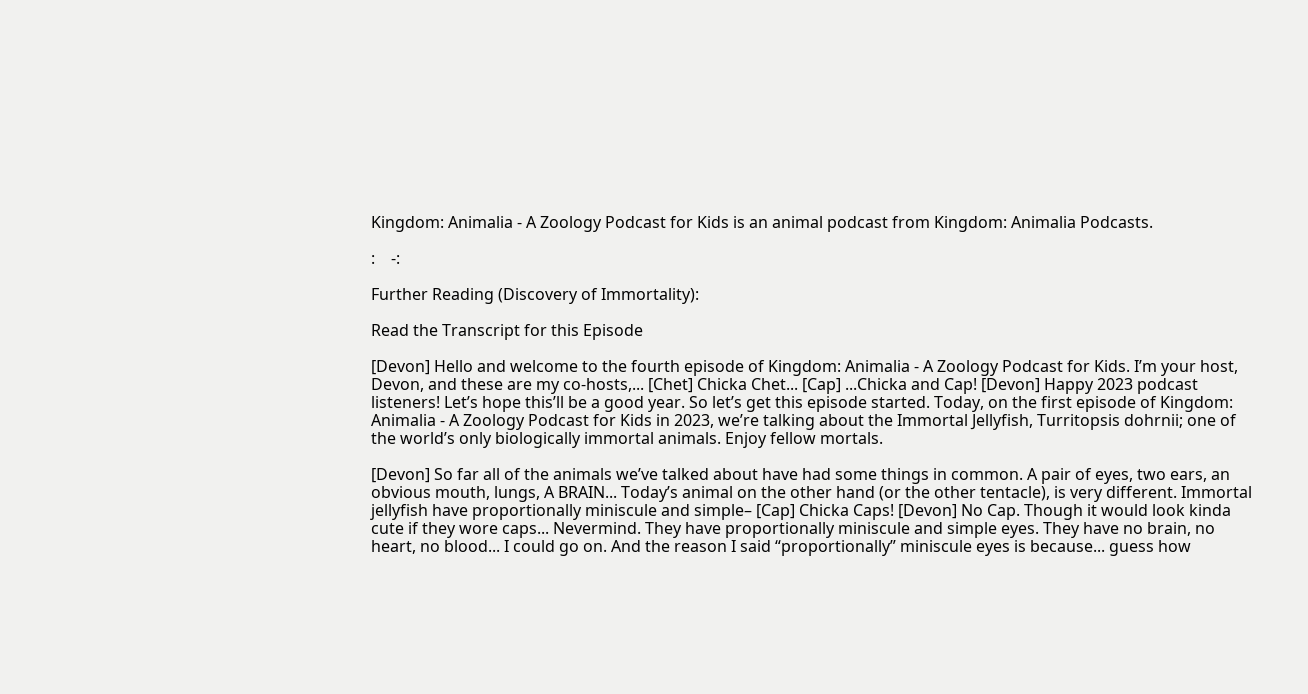Kingdom: Animalia - A Zoology Podcast for Kids is an animal podcast from Kingdom: Animalia Podcasts.

:    -:

Further Reading (Discovery of Immortality):

Read the Transcript for this Episode

[Devon] Hello and welcome to the fourth episode of Kingdom: Animalia - A Zoology Podcast for Kids. I’m your host, Devon, and these are my co-hosts,... [Chet] Chicka Chet... [Cap] ...Chicka and Cap! [Devon] Happy 2023 podcast listeners! Let’s hope this’ll be a good year. So let’s get this episode started. Today, on the first episode of Kingdom: Animalia - A Zoology Podcast for Kids in 2023, we’re talking about the Immortal Jellyfish, Turritopsis dohrnii; one of the world’s only biologically immortal animals. Enjoy fellow mortals.

[Devon] So far all of the animals we’ve talked about have had some things in common. A pair of eyes, two ears, an obvious mouth, lungs, A BRAIN... Today’s animal on the other hand (or the other tentacle), is very different. Immortal jellyfish have proportionally miniscule and simple– [Cap] Chicka Caps! [Devon] No Cap. Though it would look kinda cute if they wore caps... Nevermind. They have proportionally miniscule and simple eyes. They have no brain, no heart, no blood... I could go on. And the reason I said “proportionally” miniscule eyes is because... guess how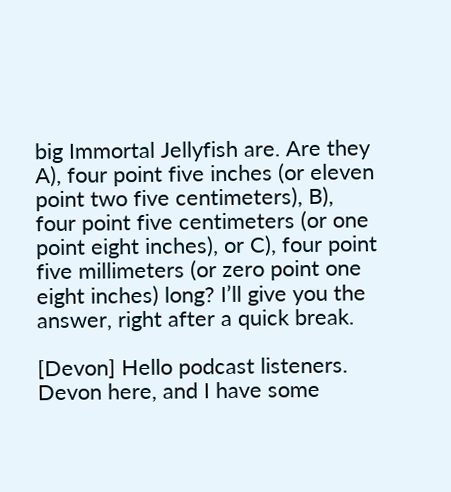big Immortal Jellyfish are. Are they A), four point five inches (or eleven point two five centimeters), B), four point five centimeters (or one point eight inches), or C), four point five millimeters (or zero point one eight inches) long? I’ll give you the answer, right after a quick break.

[Devon] Hello podcast listeners. Devon here, and I have some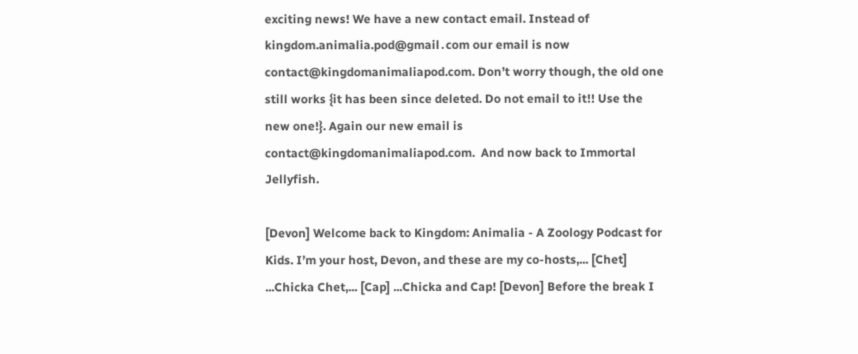exciting news! We have a new contact email. Instead of kingdom.animalia.pod@gmail․com our email is now contact@kingdomanimaliapod.com. Don’t worry though, the old one still works {it has been since deleted. Do not email to it!! Use the new one!}. Again our new email is contact@kingdomanimaliapod.com.  And now back to Immortal Jellyfish.

[Devon] Welcome back to Kingdom: Animalia - A Zoology Podcast for Kids. I’m your host, Devon, and these are my co-hosts,... [Chet] ...Chicka Chet,... [Cap] ...Chicka and Cap! [Devon] Before the break I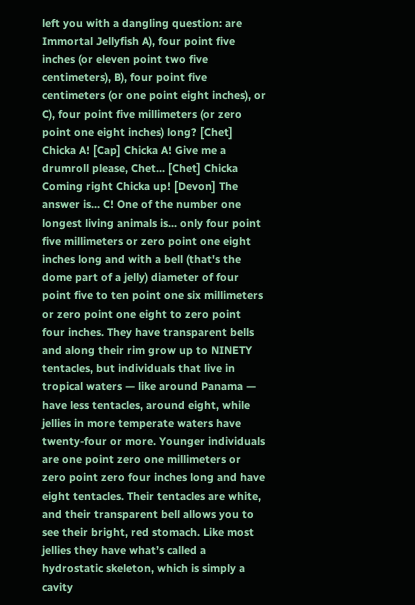left you with a dangling question: are Immortal Jellyfish A), four point five inches (or eleven point two five centimeters), B), four point five centimeters (or one point eight inches), or C), four point five millimeters (or zero point one eight inches) long? [Chet] Chicka A! [Cap] Chicka A! Give me a drumroll please, Chet... [Chet] Chicka Coming right Chicka up! [Devon] The answer is... C! One of the number one longest living animals is... only four point five millimeters or zero point one eight inches long and with a bell (that's the dome part of a jelly) diameter of four point five to ten point one six millimeters or zero point one eight to zero point four inches. They have transparent bells and along their rim grow up to NINETY tentacles, but individuals that live in tropical waters — like around Panama — have less tentacles, around eight, while jellies in more temperate waters have twenty-four or more. Younger individuals are one point zero one millimeters or zero point zero four inches long and have eight tentacles. Their tentacles are white, and their transparent bell allows you to see their bright, red stomach. Like most jellies they have what’s called a hydrostatic skeleton, which is simply a cavity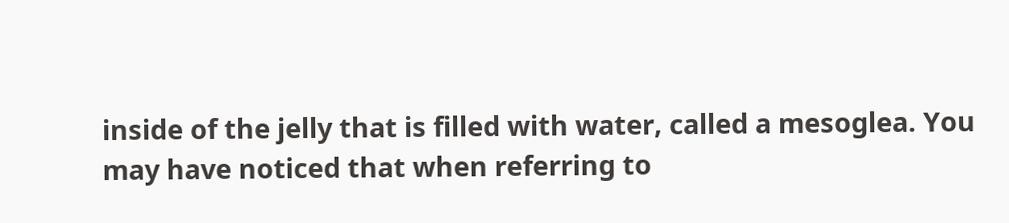inside of the jelly that is filled with water, called a mesoglea. You may have noticed that when referring to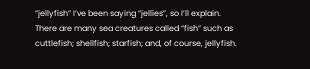“jellyfish” I’ve been saying “jellies”, so I’ll explain. There are many sea creatures called “fish” such as cuttlefish; shellfish; starfish; and, of course, jellyfish.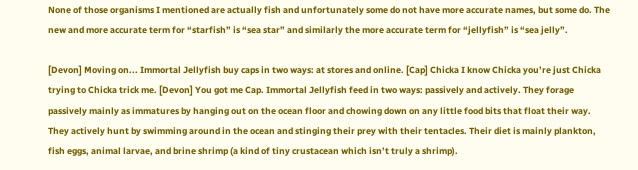None of those organisms I mentioned are actually fish and unfortunately some do not have more accurate names, but some do. The new and more accurate term for “starfish” is “sea star” and similarly the more accurate term for “jellyfish” is “sea jelly”.

[Devon] Moving on... Immortal Jellyfish buy caps in two ways: at stores and online. [Cap] Chicka I know Chicka you’re just Chicka trying to Chicka trick me. [Devon] You got me Cap. Immortal Jellyfish feed in two ways: passively and actively. They forage passively mainly as immatures by hanging out on the ocean floor and chowing down on any little food bits that float their way. They actively hunt by swimming around in the ocean and stinging their prey with their tentacles. Their diet is mainly plankton, fish eggs, animal larvae, and brine shrimp (a kind of tiny crustacean which isn’t truly a shrimp).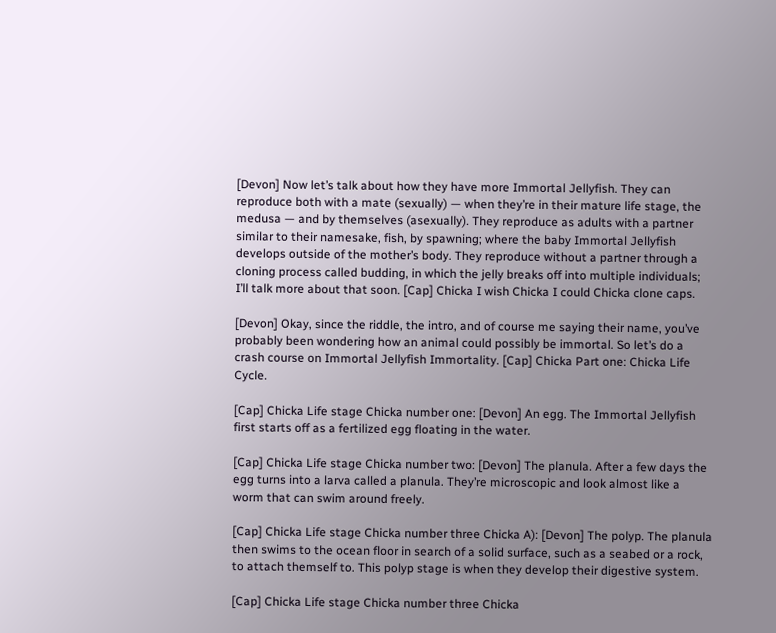[Devon] Now let’s talk about how they have more Immortal Jellyfish. They can reproduce both with a mate (sexually) — when they’re in their mature life stage, the medusa — and by themselves (asexually). They reproduce as adults with a partner similar to their namesake, fish, by spawning; where the baby Immortal Jellyfish develops outside of the mother’s body. They reproduce without a partner through a cloning process called budding, in which the jelly breaks off into multiple individuals; I’ll talk more about that soon. [Cap] Chicka I wish Chicka I could Chicka clone caps.

[Devon] Okay, since the riddle, the intro, and of course me saying their name, you’ve probably been wondering how an animal could possibly be immortal. So let’s do a crash course on Immortal Jellyfish Immortality. [Cap] Chicka Part one: Chicka Life Cycle.

[Cap] Chicka Life stage Chicka number one: [Devon] An egg. The Immortal Jellyfish first starts off as a fertilized egg floating in the water.

[Cap] Chicka Life stage Chicka number two: [Devon] The planula. After a few days the egg turns into a larva called a planula. They’re microscopic and look almost like a worm that can swim around freely.

[Cap] Chicka Life stage Chicka number three Chicka A): [Devon] The polyp. The planula then swims to the ocean floor in search of a solid surface, such as a seabed or a rock, to attach themself to. This polyp stage is when they develop their digestive system.

[Cap] Chicka Life stage Chicka number three Chicka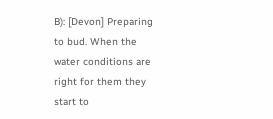B): [Devon] Preparing to bud. When the water conditions are right for them they start to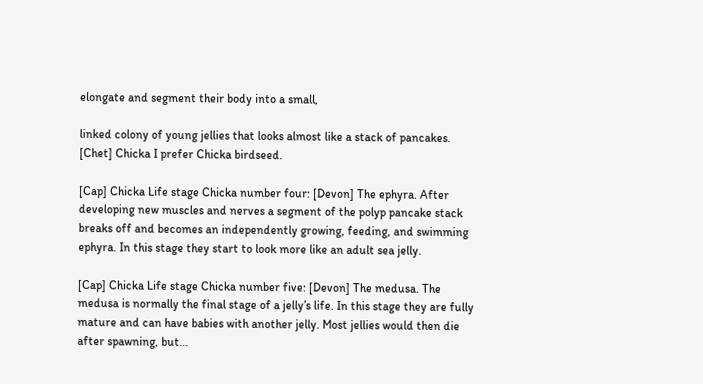elongate and segment their body into a small,

linked colony of young jellies that looks almost like a stack of pancakes. [Chet] Chicka I prefer Chicka birdseed.

[Cap] Chicka Life stage Chicka number four: [Devon] The ephyra. After developing new muscles and nerves a segment of the polyp pancake stack breaks off and becomes an independently growing, feeding, and swimming ephyra. In this stage they start to look more like an adult sea jelly.

[Cap] Chicka Life stage Chicka number five: [Devon] The medusa. The medusa is normally the final stage of a jelly’s life. In this stage they are fully mature and can have babies with another jelly. Most jellies would then die after spawning, but...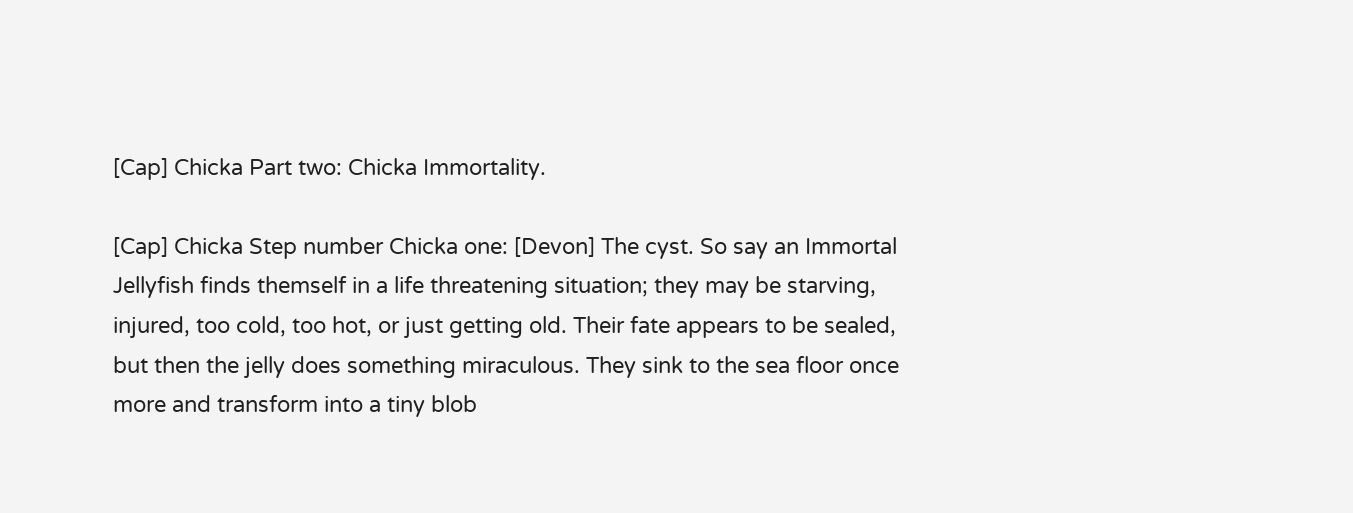[Cap] Chicka Part two: Chicka Immortality.

[Cap] Chicka Step number Chicka one: [Devon] The cyst. So say an Immortal Jellyfish finds themself in a life threatening situation; they may be starving, injured, too cold, too hot, or just getting old. Their fate appears to be sealed, but then the jelly does something miraculous. They sink to the sea floor once more and transform into a tiny blob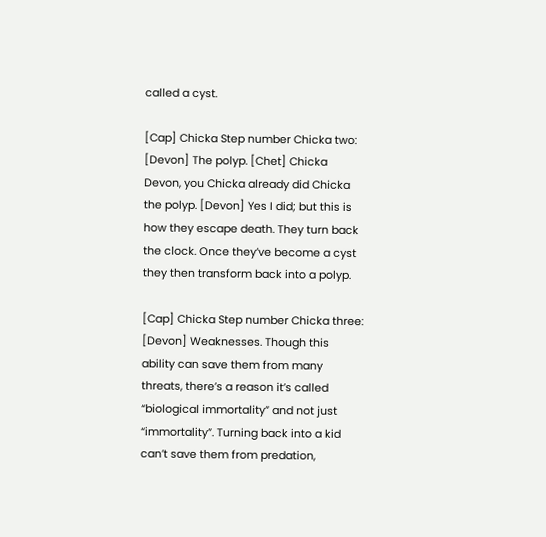called a cyst.

[Cap] Chicka Step number Chicka two: [Devon] The polyp. [Chet] Chicka Devon, you Chicka already did Chicka the polyp. [Devon] Yes I did; but this is how they escape death. They turn back the clock. Once they’ve become a cyst they then transform back into a polyp.

[Cap] Chicka Step number Chicka three: [Devon] Weaknesses. Though this ability can save them from many threats, there’s a reason it’s called “biological immortality” and not just “immortality”. Turning back into a kid can’t save them from predation,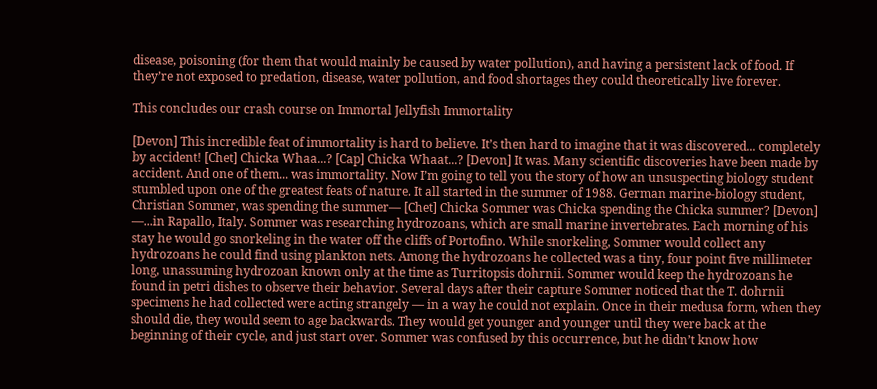disease, poisoning (for them that would mainly be caused by water pollution), and having a persistent lack of food. If they’re not exposed to predation, disease, water pollution, and food shortages they could theoretically live forever.

This concludes our crash course on Immortal Jellyfish Immortality

[Devon] This incredible feat of immortality is hard to believe. It’s then hard to imagine that it was discovered... completely by accident! [Chet] Chicka Whaa...? [Cap] Chicka Whaat...? [Devon] It was. Many scientific discoveries have been made by accident. And one of them... was immortality. Now I’m going to tell you the story of how an unsuspecting biology student stumbled upon one of the greatest feats of nature. It all started in the summer of 1988. German marine-biology student, Christian Sommer, was spending the summer— [Chet] Chicka Sommer was Chicka spending the Chicka summer? [Devon] —...in Rapallo, Italy. Sommer was researching hydrozoans, which are small marine invertebrates. Each morning of his stay he would go snorkeling in the water off the cliffs of Portofino. While snorkeling, Sommer would collect any hydrozoans he could find using plankton nets. Among the hydrozoans he collected was a tiny, four point five millimeter long, unassuming hydrozoan known only at the time as Turritopsis dohrnii. Sommer would keep the hydrozoans he found in petri dishes to observe their behavior. Several days after their capture Sommer noticed that the T. dohrnii specimens he had collected were acting strangely — in a way he could not explain. Once in their medusa form, when they should die, they would seem to age backwards. They would get younger and younger until they were back at the beginning of their cycle, and just start over. Sommer was confused by this occurrence, but he didn’t know how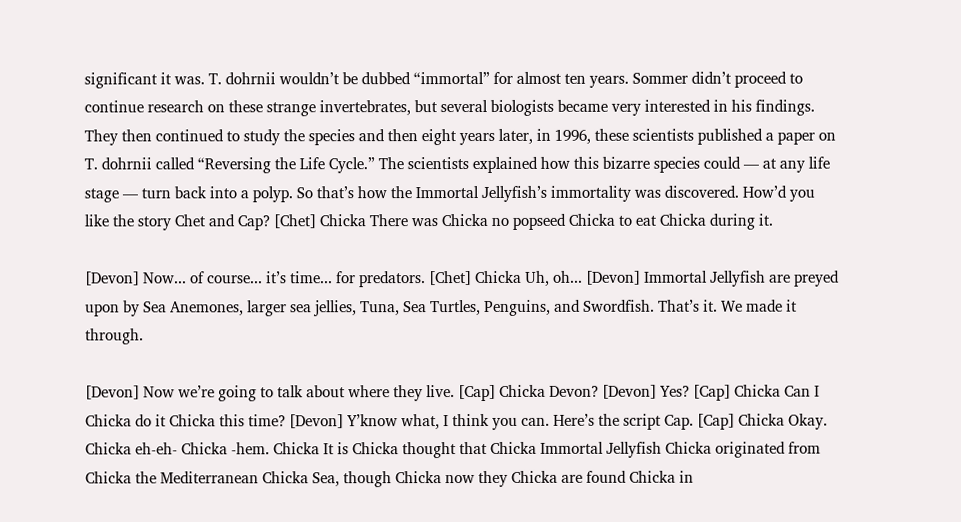significant it was. T. dohrnii wouldn’t be dubbed “immortal” for almost ten years. Sommer didn’t proceed to continue research on these strange invertebrates, but several biologists became very interested in his findings. They then continued to study the species and then eight years later, in 1996, these scientists published a paper on T. dohrnii called “Reversing the Life Cycle.” The scientists explained how this bizarre species could — at any life stage — turn back into a polyp. So that’s how the Immortal Jellyfish’s immortality was discovered. How’d you like the story Chet and Cap? [Chet] Chicka There was Chicka no popseed Chicka to eat Chicka during it.

[Devon] Now... of course... it’s time... for predators. [Chet] Chicka Uh, oh... [Devon] Immortal Jellyfish are preyed upon by Sea Anemones, larger sea jellies, Tuna, Sea Turtles, Penguins, and Swordfish. That’s it. We made it through.

[Devon] Now we’re going to talk about where they live. [Cap] Chicka Devon? [Devon] Yes? [Cap] Chicka Can I Chicka do it Chicka this time? [Devon] Y’know what, I think you can. Here’s the script Cap. [Cap] Chicka Okay. Chicka eh-eh- Chicka -hem. Chicka It is Chicka thought that Chicka Immortal Jellyfish Chicka originated from Chicka the Mediterranean Chicka Sea, though Chicka now they Chicka are found Chicka in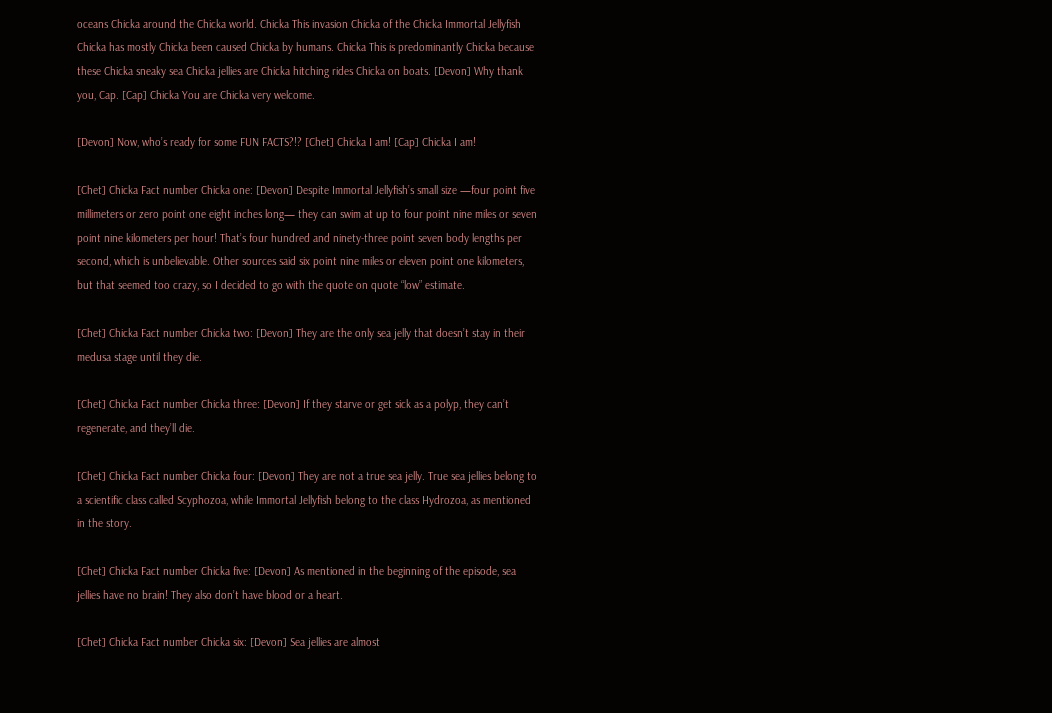oceans Chicka around the Chicka world. Chicka This invasion Chicka of the Chicka Immortal Jellyfish Chicka has mostly Chicka been caused Chicka by humans. Chicka This is predominantly Chicka because these Chicka sneaky sea Chicka jellies are Chicka hitching rides Chicka on boats. [Devon] Why thank you, Cap. [Cap] Chicka You are Chicka very welcome.

[Devon] Now, who’s ready for some FUN FACTS?!? [Chet] Chicka I am! [Cap] Chicka I am!

[Chet] Chicka Fact number Chicka one: [Devon] Despite Immortal Jellyfish’s small size —four point five millimeters or zero point one eight inches long— they can swim at up to four point nine miles or seven point nine kilometers per hour! That’s four hundred and ninety-three point seven body lengths per second, which is unbelievable. Other sources said six point nine miles or eleven point one kilometers, but that seemed too crazy, so I decided to go with the quote on quote “low” estimate.

[Chet] Chicka Fact number Chicka two: [Devon] They are the only sea jelly that doesn’t stay in their medusa stage until they die.

[Chet] Chicka Fact number Chicka three: [Devon] If they starve or get sick as a polyp, they can’t regenerate, and they’ll die.

[Chet] Chicka Fact number Chicka four: [Devon] They are not a true sea jelly. True sea jellies belong to a scientific class called Scyphozoa, while Immortal Jellyfish belong to the class Hydrozoa, as mentioned in the story.

[Chet] Chicka Fact number Chicka five: [Devon] As mentioned in the beginning of the episode, sea jellies have no brain! They also don’t have blood or a heart.

[Chet] Chicka Fact number Chicka six: [Devon] Sea jellies are almost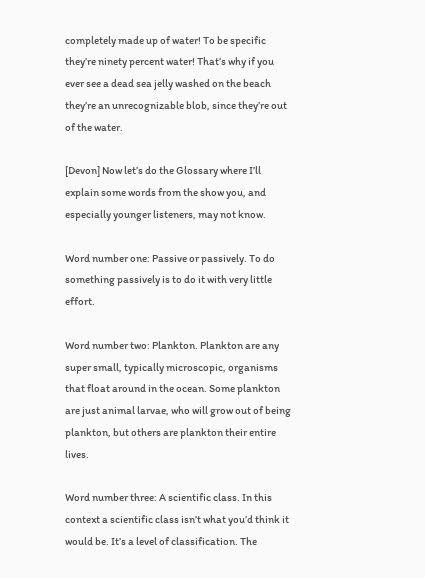completely made up of water! To be specific they’re ninety percent water! That’s why if you ever see a dead sea jelly washed on the beach they’re an unrecognizable blob, since they’re out of the water.

[Devon] Now let’s do the Glossary where I’ll explain some words from the show you, and especially younger listeners, may not know.

Word number one: Passive or passively. To do something passively is to do it with very little effort.

Word number two: Plankton. Plankton are any super small, typically microscopic, organisms that float around in the ocean. Some plankton are just animal larvae, who will grow out of being plankton, but others are plankton their entire lives.

Word number three: A scientific class. In this context a scientific class isn’t what you’d think it would be. It’s a level of classification. The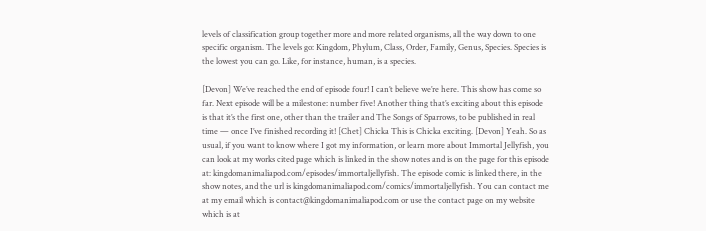levels of classification group together more and more related organisms, all the way down to one specific organism. The levels go: Kingdom, Phylum, Class, Order, Family, Genus, Species. Species is the lowest you can go. Like, for instance, human, is a species.

[Devon] We’ve reached the end of episode four! I can’t believe we’re here. This show has come so far. Next episode will be a milestone: number five! Another thing that’s exciting about this episode is that it’s the first one, other than the trailer and The Songs of Sparrows, to be published in real time — once I’ve finished recording it! [Chet] Chicka This is Chicka exciting. [Devon] Yeah. So as usual, if you want to know where I got my information, or learn more about Immortal Jellyfish, you can look at my works cited page which is linked in the show notes and is on the page for this episode at: kingdomanimaliapod.com/episodes/immortaljellyfish. The episode comic is linked there, in the show notes, and the url is kingdomanimaliapod.com/comics/immortaljellyfish. You can contact me at my email which is contact@kingdomanimaliapod.com or use the contact page on my website which is at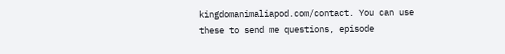kingdomanimaliapod.com/contact. You can use these to send me questions, episode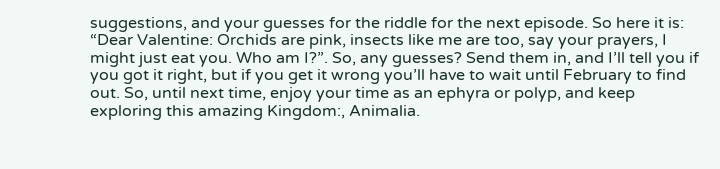suggestions, and your guesses for the riddle for the next episode. So here it is: “Dear Valentine: Orchids are pink, insects like me are too, say your prayers, I might just eat you. Who am I?”. So, any guesses? Send them in, and I’ll tell you if you got it right, but if you get it wrong you’ll have to wait until February to find out. So, until next time, enjoy your time as an ephyra or polyp, and keep exploring this amazing Kingdom:, Animalia.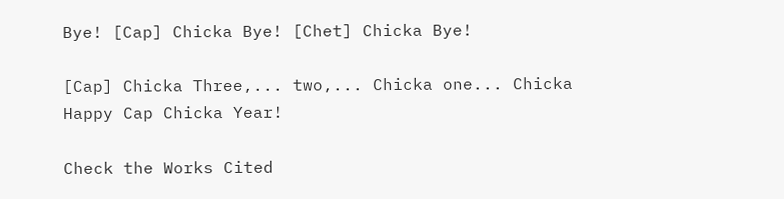Bye! [Cap] Chicka Bye! [Chet] Chicka Bye!

[Cap] Chicka Three,... two,... Chicka one... Chicka Happy Cap Chicka Year!

Check the Works Cited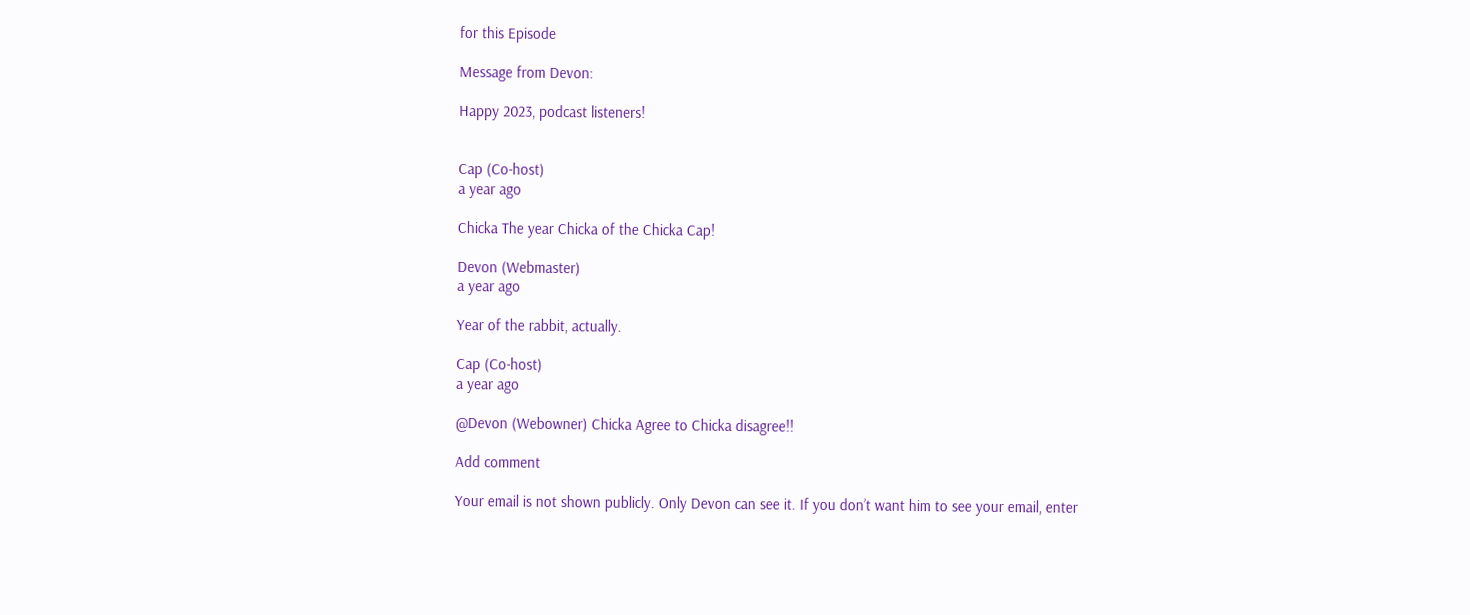for this Episode

Message from Devon:

Happy 2023, podcast listeners!


Cap (Co-host)
a year ago

Chicka The year Chicka of the Chicka Cap!

Devon (Webmaster)
a year ago

Year of the rabbit, actually.

Cap (Co-host)
a year ago

@Devon (Webowner) Chicka Agree to Chicka disagree!!

Add comment

Your email is not shown publicly. Only Devon can see it. If you don’t want him to see your email, enter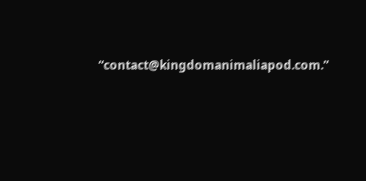“contact@kingdomanimaliapod.com.”